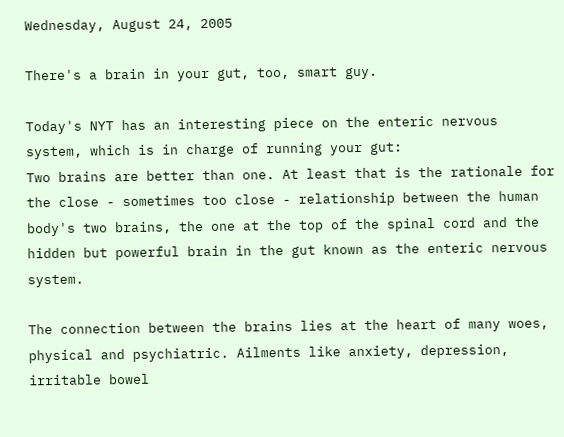Wednesday, August 24, 2005

There's a brain in your gut, too, smart guy.

Today's NYT has an interesting piece on the enteric nervous system, which is in charge of running your gut:
Two brains are better than one. At least that is the rationale for the close - sometimes too close - relationship between the human body's two brains, the one at the top of the spinal cord and the hidden but powerful brain in the gut known as the enteric nervous system.

The connection between the brains lies at the heart of many woes, physical and psychiatric. Ailments like anxiety, depression, irritable bowel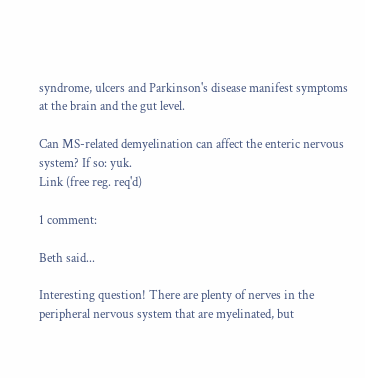syndrome, ulcers and Parkinson's disease manifest symptoms at the brain and the gut level.

Can MS-related demyelination can affect the enteric nervous system? If so: yuk.
Link (free reg. req'd)

1 comment:

Beth said...

Interesting question! There are plenty of nerves in the peripheral nervous system that are myelinated, but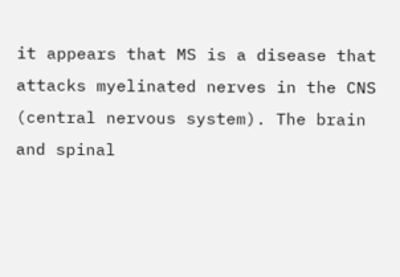it appears that MS is a disease that attacks myelinated nerves in the CNS (central nervous system). The brain and spinal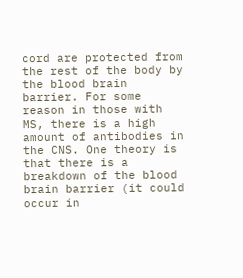cord are protected from the rest of the body by the blood brain barrier. For some reason in those with MS, there is a high amount of antibodies in the CNS. One theory is that there is a breakdown of the blood brain barrier (it could occur in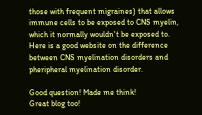those with frequent migraines) that allows immune cells to be exposed to CNS myelin, which it normally wouldn't be exposed to.
Here is a good website on the difference between CNS myelination disorders and pheripheral myelination disorder.

Good question! Made me think!
Great blog too!